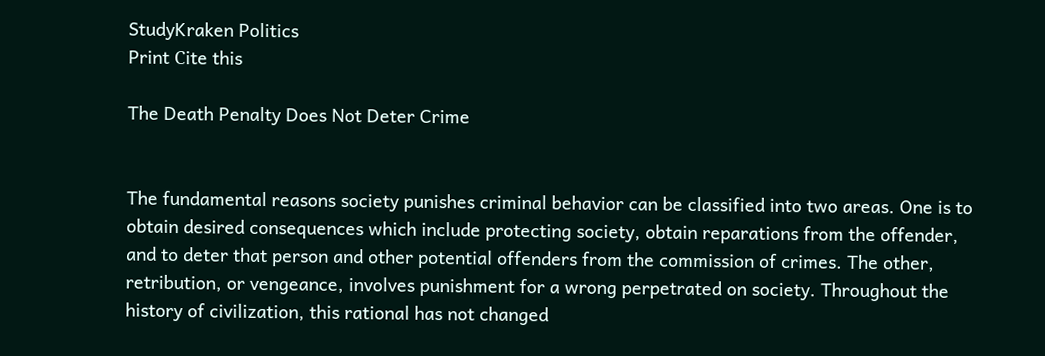StudyKraken Politics
Print Сite this

The Death Penalty Does Not Deter Crime


The fundamental reasons society punishes criminal behavior can be classified into two areas. One is to obtain desired consequences which include protecting society, obtain reparations from the offender, and to deter that person and other potential offenders from the commission of crimes. The other, retribution, or vengeance, involves punishment for a wrong perpetrated on society. Throughout the history of civilization, this rational has not changed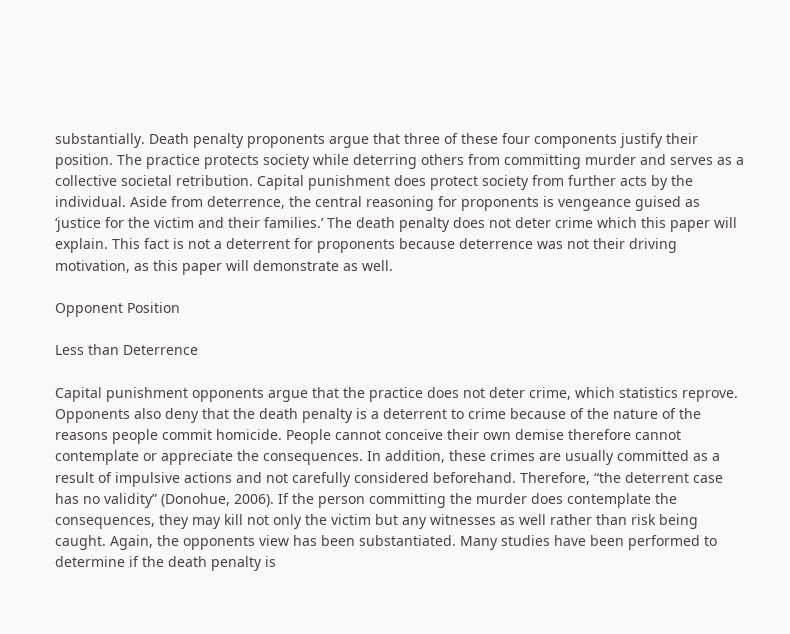substantially. Death penalty proponents argue that three of these four components justify their position. The practice protects society while deterring others from committing murder and serves as a collective societal retribution. Capital punishment does protect society from further acts by the individual. Aside from deterrence, the central reasoning for proponents is vengeance guised as ‘justice for the victim and their families.’ The death penalty does not deter crime which this paper will explain. This fact is not a deterrent for proponents because deterrence was not their driving motivation, as this paper will demonstrate as well.

Opponent Position

Less than Deterrence

Capital punishment opponents argue that the practice does not deter crime, which statistics reprove. Opponents also deny that the death penalty is a deterrent to crime because of the nature of the reasons people commit homicide. People cannot conceive their own demise therefore cannot contemplate or appreciate the consequences. In addition, these crimes are usually committed as a result of impulsive actions and not carefully considered beforehand. Therefore, “the deterrent case has no validity” (Donohue, 2006). If the person committing the murder does contemplate the consequences, they may kill not only the victim but any witnesses as well rather than risk being caught. Again, the opponents view has been substantiated. Many studies have been performed to determine if the death penalty is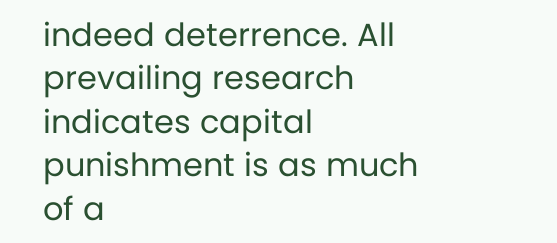indeed deterrence. All prevailing research indicates capital punishment is as much of a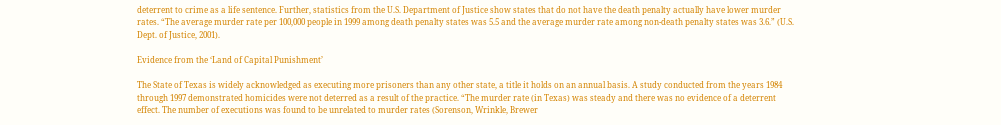deterrent to crime as a life sentence. Further, statistics from the U.S. Department of Justice show states that do not have the death penalty actually have lower murder rates. “The average murder rate per 100,000 people in 1999 among death penalty states was 5.5 and the average murder rate among non-death penalty states was 3.6.” (U.S. Dept. of Justice, 2001).

Evidence from the ‘Land of Capital Punishment’

The State of Texas is widely acknowledged as executing more prisoners than any other state, a title it holds on an annual basis. A study conducted from the years 1984 through 1997 demonstrated homicides were not deterred as a result of the practice. “The murder rate (in Texas) was steady and there was no evidence of a deterrent effect. The number of executions was found to be unrelated to murder rates (Sorenson, Wrinkle, Brewer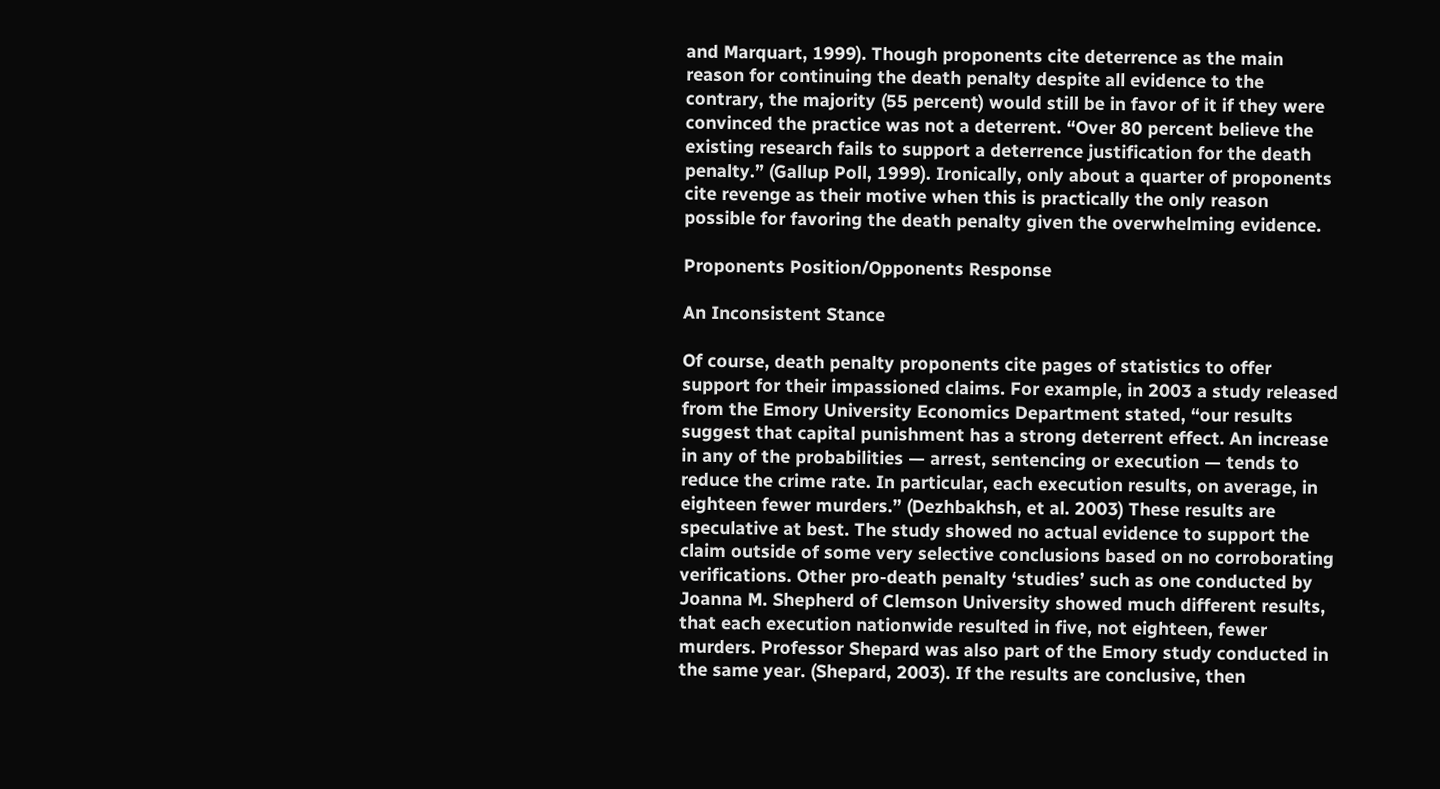and Marquart, 1999). Though proponents cite deterrence as the main reason for continuing the death penalty despite all evidence to the contrary, the majority (55 percent) would still be in favor of it if they were convinced the practice was not a deterrent. “Over 80 percent believe the existing research fails to support a deterrence justification for the death penalty.” (Gallup Poll, 1999). Ironically, only about a quarter of proponents cite revenge as their motive when this is practically the only reason possible for favoring the death penalty given the overwhelming evidence.

Proponents Position/Opponents Response

An Inconsistent Stance

Of course, death penalty proponents cite pages of statistics to offer support for their impassioned claims. For example, in 2003 a study released from the Emory University Economics Department stated, “our results suggest that capital punishment has a strong deterrent effect. An increase in any of the probabilities — arrest, sentencing or execution — tends to reduce the crime rate. In particular, each execution results, on average, in eighteen fewer murders.” (Dezhbakhsh, et al. 2003) These results are speculative at best. The study showed no actual evidence to support the claim outside of some very selective conclusions based on no corroborating verifications. Other pro-death penalty ‘studies’ such as one conducted by Joanna M. Shepherd of Clemson University showed much different results, that each execution nationwide resulted in five, not eighteen, fewer murders. Professor Shepard was also part of the Emory study conducted in the same year. (Shepard, 2003). If the results are conclusive, then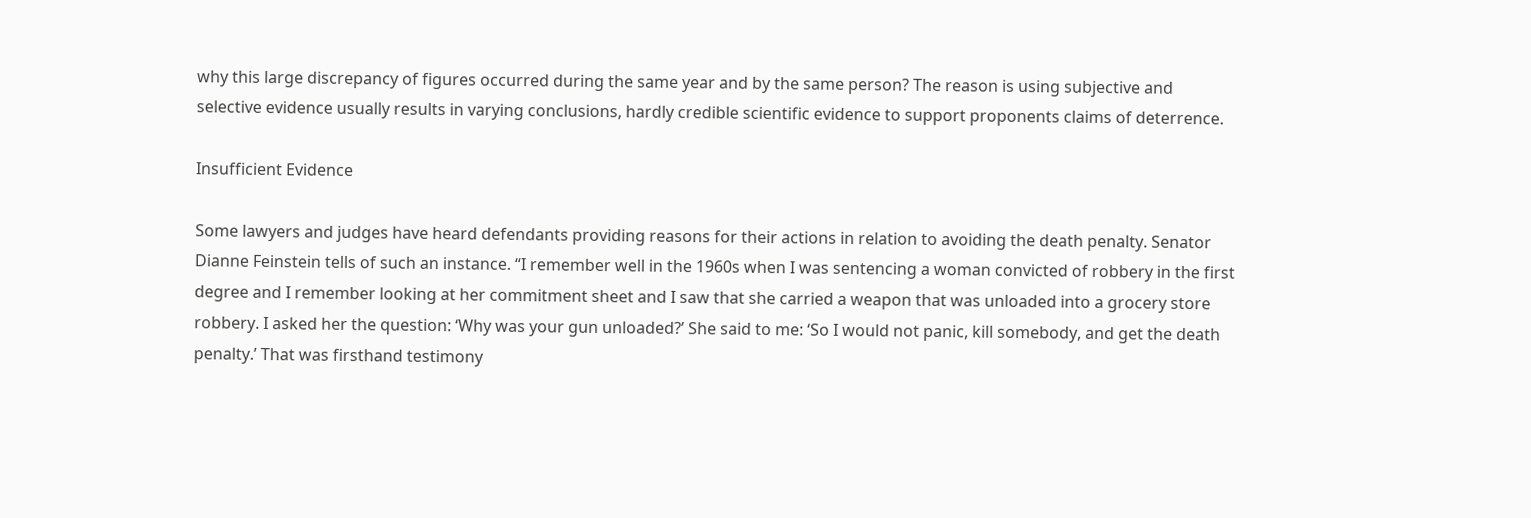why this large discrepancy of figures occurred during the same year and by the same person? The reason is using subjective and selective evidence usually results in varying conclusions, hardly credible scientific evidence to support proponents claims of deterrence.

Insufficient Evidence

Some lawyers and judges have heard defendants providing reasons for their actions in relation to avoiding the death penalty. Senator Dianne Feinstein tells of such an instance. “I remember well in the 1960s when I was sentencing a woman convicted of robbery in the first degree and I remember looking at her commitment sheet and I saw that she carried a weapon that was unloaded into a grocery store robbery. I asked her the question: ‘Why was your gun unloaded?’ She said to me: ‘So I would not panic, kill somebody, and get the death penalty.’ That was firsthand testimony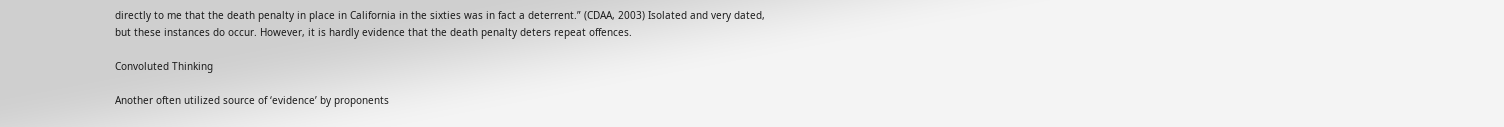directly to me that the death penalty in place in California in the sixties was in fact a deterrent.” (CDAA, 2003) Isolated and very dated, but these instances do occur. However, it is hardly evidence that the death penalty deters repeat offences.

Convoluted Thinking

Another often utilized source of ‘evidence’ by proponents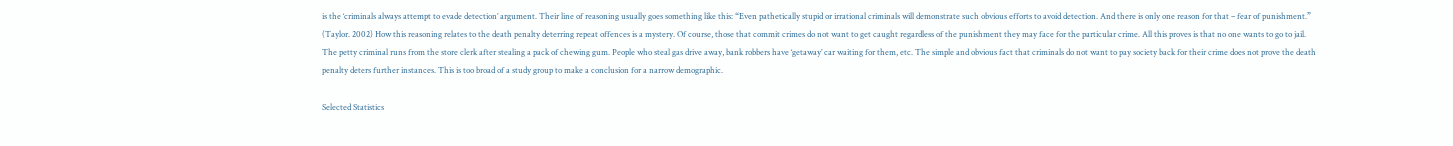is the ‘criminals always attempt to evade detection’ argument. Their line of reasoning usually goes something like this: “Even pathetically stupid or irrational criminals will demonstrate such obvious efforts to avoid detection. And there is only one reason for that – fear of punishment.” (Taylor. 2002) How this reasoning relates to the death penalty deterring repeat offences is a mystery. Of course, those that commit crimes do not want to get caught regardless of the punishment they may face for the particular crime. All this proves is that no one wants to go to jail. The petty criminal runs from the store clerk after stealing a pack of chewing gum. People who steal gas drive away, bank robbers have ‘getaway’ car waiting for them, etc. The simple and obvious fact that criminals do not want to pay society back for their crime does not prove the death penalty deters further instances. This is too broad of a study group to make a conclusion for a narrow demographic.

Selected Statistics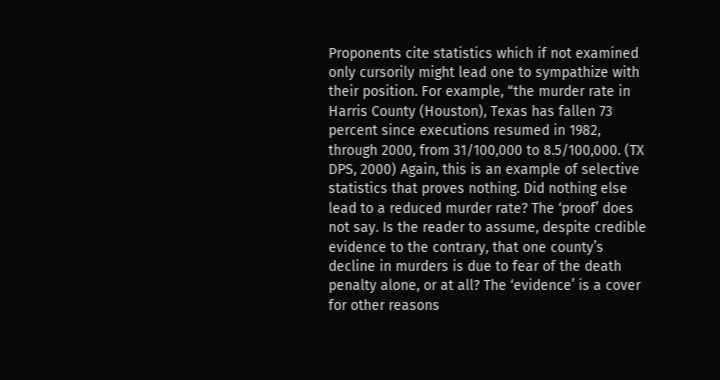Proponents cite statistics which if not examined only cursorily might lead one to sympathize with their position. For example, “the murder rate in Harris County (Houston), Texas has fallen 73 percent since executions resumed in 1982, through 2000, from 31/100,000 to 8.5/100,000. (TX DPS, 2000) Again, this is an example of selective statistics that proves nothing. Did nothing else lead to a reduced murder rate? The ‘proof’ does not say. Is the reader to assume, despite credible evidence to the contrary, that one county’s decline in murders is due to fear of the death penalty alone, or at all? The ‘evidence’ is a cover for other reasons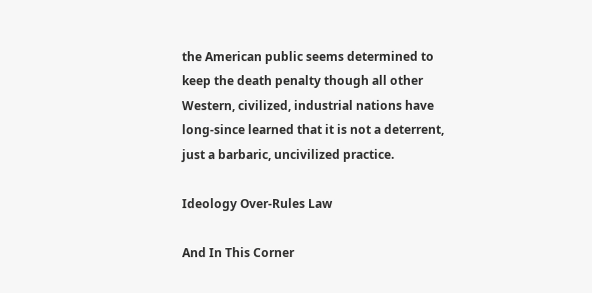the American public seems determined to keep the death penalty though all other Western, civilized, industrial nations have long-since learned that it is not a deterrent, just a barbaric, uncivilized practice.

Ideology Over-Rules Law

And In This Corner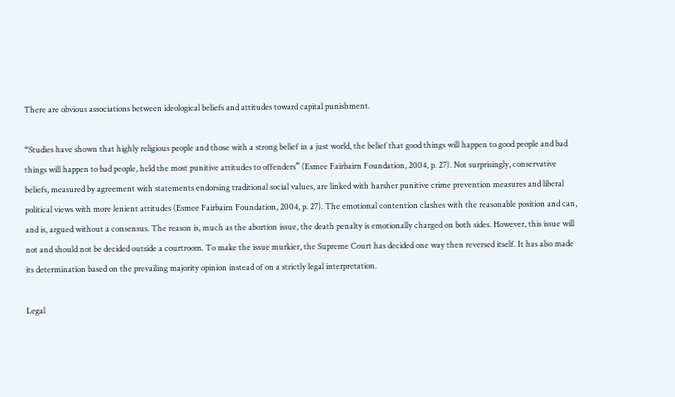There are obvious associations between ideological beliefs and attitudes toward capital punishment.

“Studies have shown that highly religious people and those with a strong belief in a just world, the belief that good things will happen to good people and bad things will happen to bad people, held the most punitive attitudes to offenders” (Esmee Fairbairn Foundation, 2004, p. 27). Not surprisingly, conservative beliefs, measured by agreement with statements endorsing traditional social values, are linked with harsher punitive crime prevention measures and liberal political views with more lenient attitudes (Esmee Fairbairn Foundation, 2004, p. 27). The emotional contention clashes with the reasonable position and can, and is, argued without a consensus. The reason is, much as the abortion issue, the death penalty is emotionally charged on both sides. However, this issue will not and should not be decided outside a courtroom. To make the issue murkier, the Supreme Court has decided one way then reversed itself. It has also made its determination based on the prevailing majority opinion instead of on a strictly legal interpretation.

Legal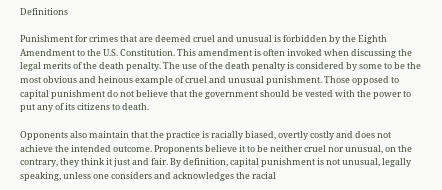Definitions

Punishment for crimes that are deemed cruel and unusual is forbidden by the Eighth Amendment to the U.S. Constitution. This amendment is often invoked when discussing the legal merits of the death penalty. The use of the death penalty is considered by some to be the most obvious and heinous example of cruel and unusual punishment. Those opposed to capital punishment do not believe that the government should be vested with the power to put any of its citizens to death.

Opponents also maintain that the practice is racially biased, overtly costly and does not achieve the intended outcome. Proponents believe it to be neither cruel nor unusual, on the contrary, they think it just and fair. By definition, capital punishment is not unusual, legally speaking, unless one considers and acknowledges the racial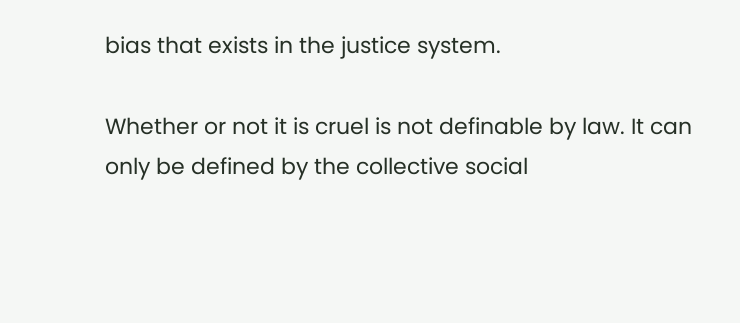bias that exists in the justice system.

Whether or not it is cruel is not definable by law. It can only be defined by the collective social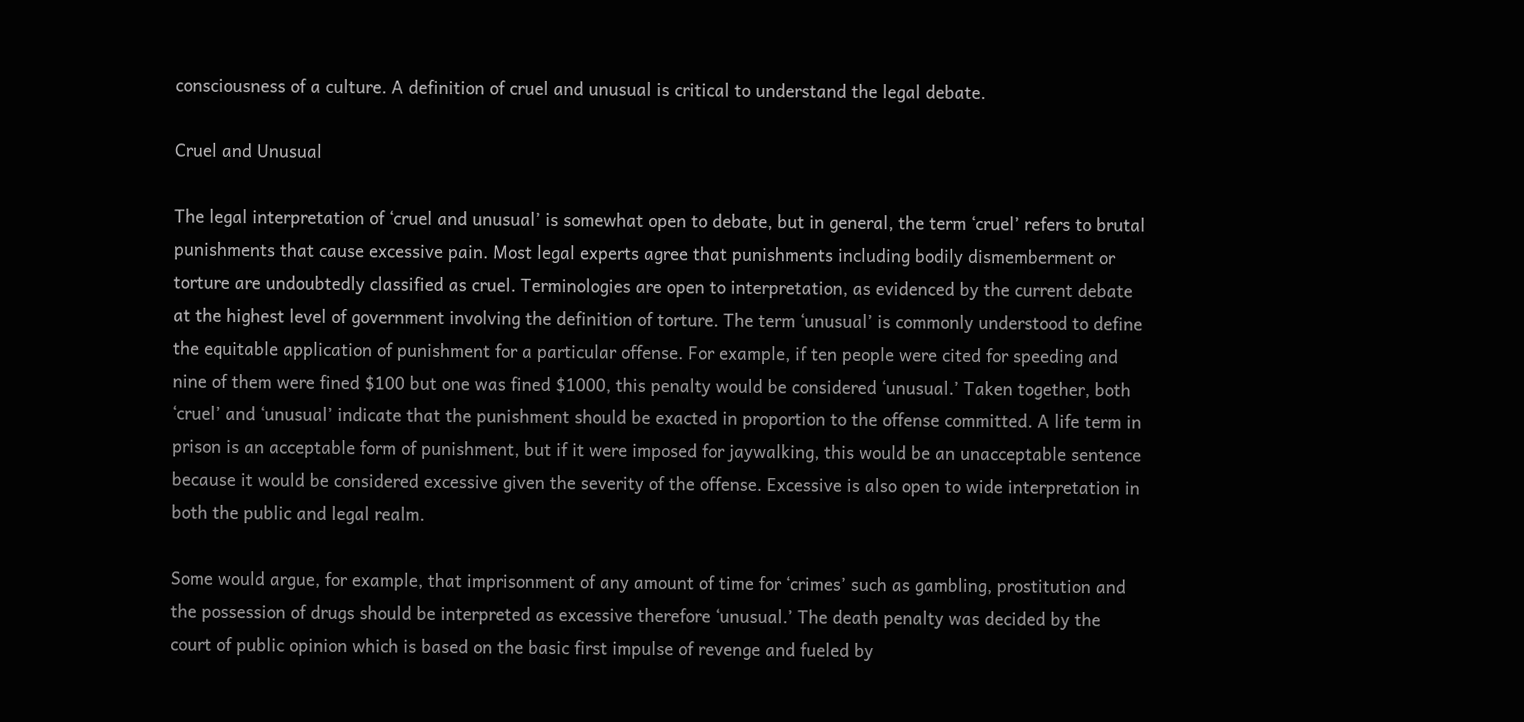consciousness of a culture. A definition of cruel and unusual is critical to understand the legal debate.

Cruel and Unusual

The legal interpretation of ‘cruel and unusual’ is somewhat open to debate, but in general, the term ‘cruel’ refers to brutal punishments that cause excessive pain. Most legal experts agree that punishments including bodily dismemberment or torture are undoubtedly classified as cruel. Terminologies are open to interpretation, as evidenced by the current debate at the highest level of government involving the definition of torture. The term ‘unusual’ is commonly understood to define the equitable application of punishment for a particular offense. For example, if ten people were cited for speeding and nine of them were fined $100 but one was fined $1000, this penalty would be considered ‘unusual.’ Taken together, both ‘cruel’ and ‘unusual’ indicate that the punishment should be exacted in proportion to the offense committed. A life term in prison is an acceptable form of punishment, but if it were imposed for jaywalking, this would be an unacceptable sentence because it would be considered excessive given the severity of the offense. Excessive is also open to wide interpretation in both the public and legal realm.

Some would argue, for example, that imprisonment of any amount of time for ‘crimes’ such as gambling, prostitution and the possession of drugs should be interpreted as excessive therefore ‘unusual.’ The death penalty was decided by the court of public opinion which is based on the basic first impulse of revenge and fueled by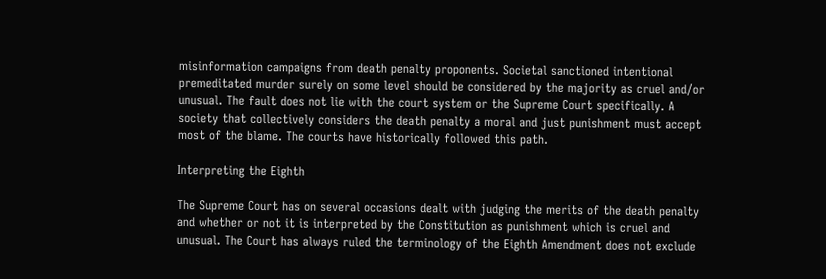misinformation campaigns from death penalty proponents. Societal sanctioned intentional premeditated murder surely on some level should be considered by the majority as cruel and/or unusual. The fault does not lie with the court system or the Supreme Court specifically. A society that collectively considers the death penalty a moral and just punishment must accept most of the blame. The courts have historically followed this path.

Interpreting the Eighth

The Supreme Court has on several occasions dealt with judging the merits of the death penalty and whether or not it is interpreted by the Constitution as punishment which is cruel and unusual. The Court has always ruled the terminology of the Eighth Amendment does not exclude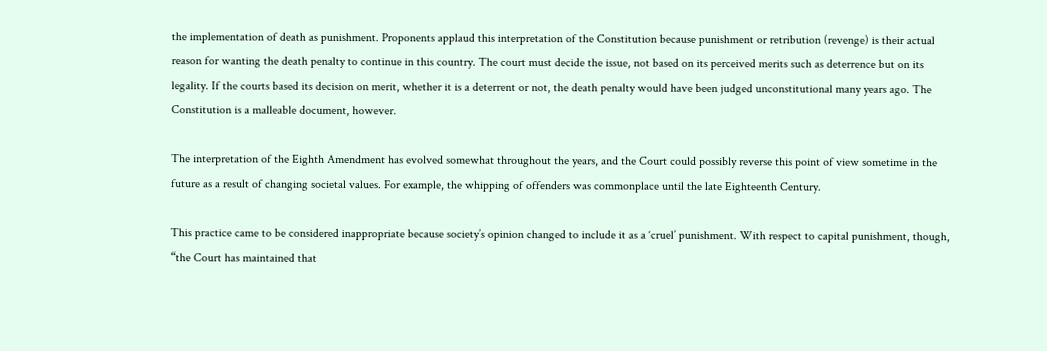the implementation of death as punishment. Proponents applaud this interpretation of the Constitution because punishment or retribution (revenge) is their actual reason for wanting the death penalty to continue in this country. The court must decide the issue, not based on its perceived merits such as deterrence but on its legality. If the courts based its decision on merit, whether it is a deterrent or not, the death penalty would have been judged unconstitutional many years ago. The Constitution is a malleable document, however.

The interpretation of the Eighth Amendment has evolved somewhat throughout the years, and the Court could possibly reverse this point of view sometime in the future as a result of changing societal values. For example, the whipping of offenders was commonplace until the late Eighteenth Century.

This practice came to be considered inappropriate because society’s opinion changed to include it as a ‘cruel’ punishment. With respect to capital punishment, though, “the Court has maintained that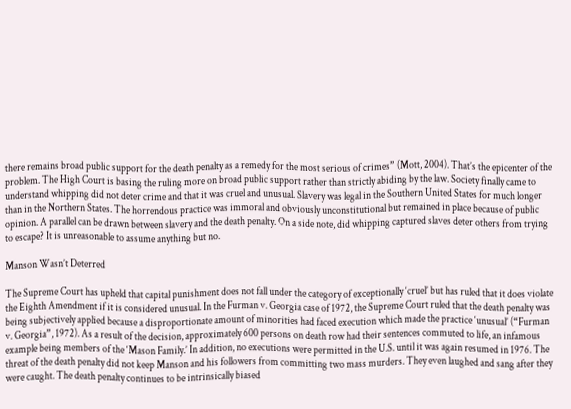there remains broad public support for the death penalty as a remedy for the most serious of crimes” (Mott, 2004). That’s the epicenter of the problem. The High Court is basing the ruling more on broad public support rather than strictly abiding by the law. Society finally came to understand whipping did not deter crime and that it was cruel and unusual. Slavery was legal in the Southern United States for much longer than in the Northern States. The horrendous practice was immoral and obviously unconstitutional but remained in place because of public opinion. A parallel can be drawn between slavery and the death penalty. On a side note, did whipping captured slaves deter others from trying to escape? It is unreasonable to assume anything but no.

Manson Wasn’t Deterred

The Supreme Court has upheld that capital punishment does not fall under the category of exceptionally ‘cruel’ but has ruled that it does violate the Eighth Amendment if it is considered unusual. In the Furman v. Georgia case of 1972, the Supreme Court ruled that the death penalty was being subjectively applied because a disproportionate amount of minorities had faced execution which made the practice ‘unusual’ (“Furman v. Georgia”, 1972). As a result of the decision, approximately 600 persons on death row had their sentences commuted to life, an infamous example being members of the ‘Mason Family.’ In addition, no executions were permitted in the U.S. until it was again resumed in 1976. The threat of the death penalty did not keep Manson and his followers from committing two mass murders. They even laughed and sang after they were caught. The death penalty continues to be intrinsically biased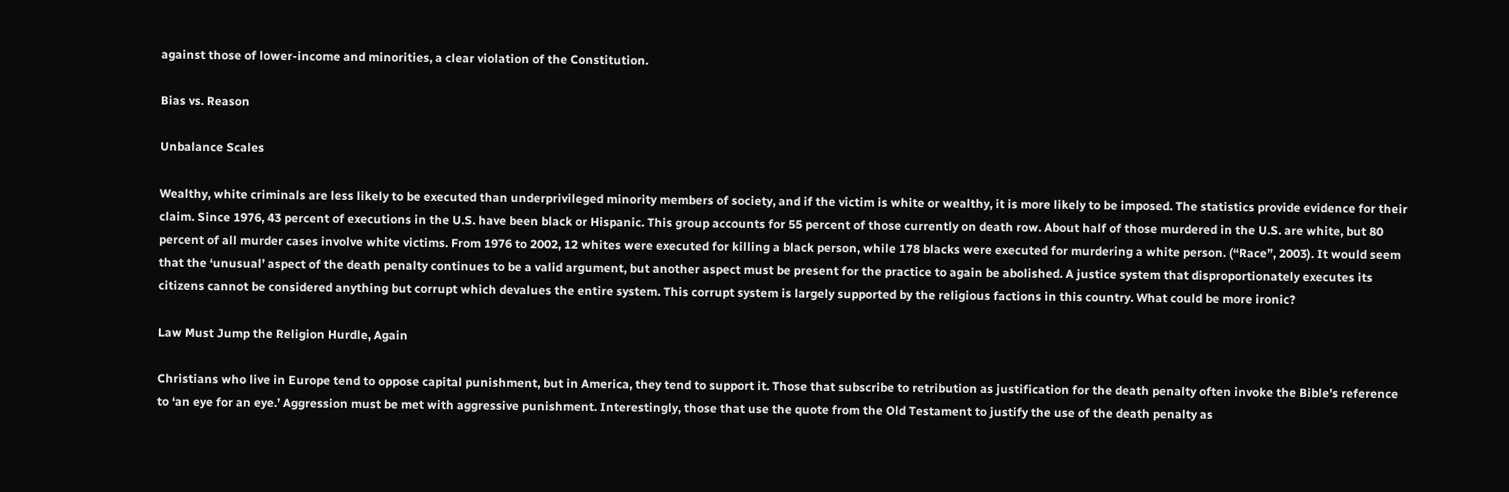against those of lower-income and minorities, a clear violation of the Constitution.

Bias vs. Reason

Unbalance Scales

Wealthy, white criminals are less likely to be executed than underprivileged minority members of society, and if the victim is white or wealthy, it is more likely to be imposed. The statistics provide evidence for their claim. Since 1976, 43 percent of executions in the U.S. have been black or Hispanic. This group accounts for 55 percent of those currently on death row. About half of those murdered in the U.S. are white, but 80 percent of all murder cases involve white victims. From 1976 to 2002, 12 whites were executed for killing a black person, while 178 blacks were executed for murdering a white person. (“Race”, 2003). It would seem that the ‘unusual’ aspect of the death penalty continues to be a valid argument, but another aspect must be present for the practice to again be abolished. A justice system that disproportionately executes its citizens cannot be considered anything but corrupt which devalues the entire system. This corrupt system is largely supported by the religious factions in this country. What could be more ironic?

Law Must Jump the Religion Hurdle, Again

Christians who live in Europe tend to oppose capital punishment, but in America, they tend to support it. Those that subscribe to retribution as justification for the death penalty often invoke the Bible’s reference to ‘an eye for an eye.’ Aggression must be met with aggressive punishment. Interestingly, those that use the quote from the Old Testament to justify the use of the death penalty as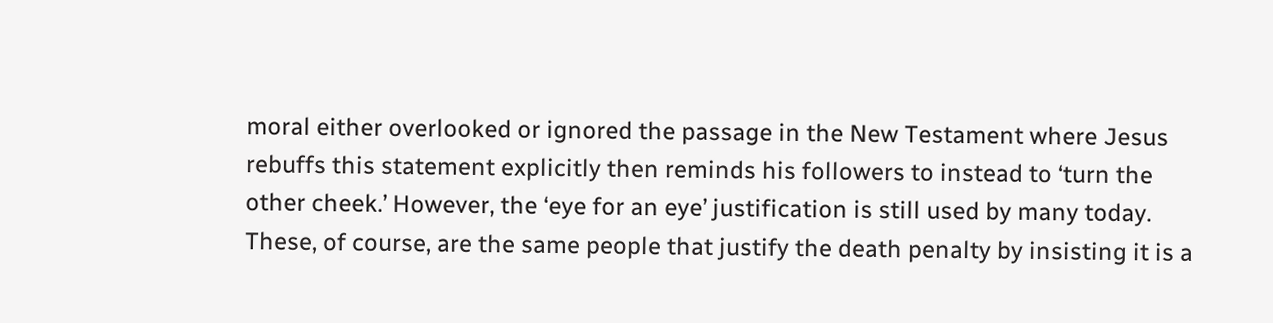moral either overlooked or ignored the passage in the New Testament where Jesus rebuffs this statement explicitly then reminds his followers to instead to ‘turn the other cheek.’ However, the ‘eye for an eye’ justification is still used by many today. These, of course, are the same people that justify the death penalty by insisting it is a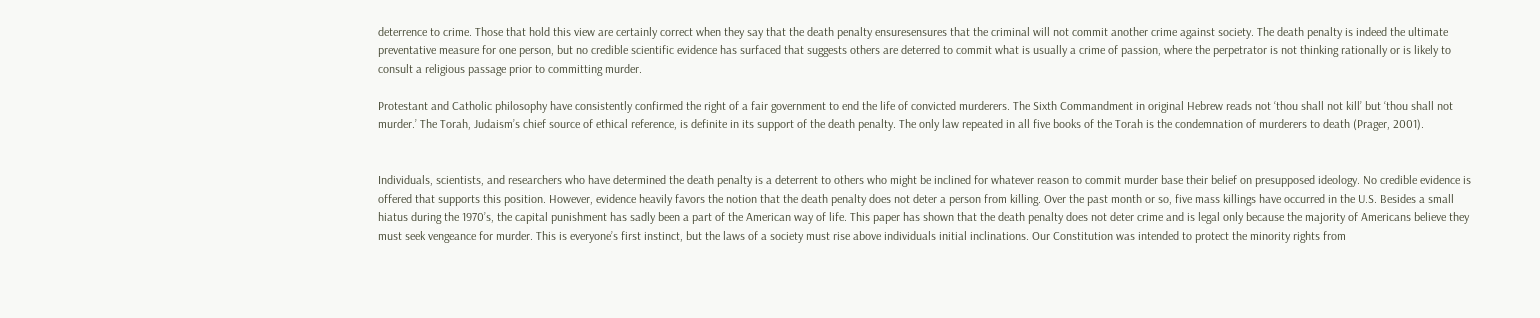deterrence to crime. Those that hold this view are certainly correct when they say that the death penalty ensuresensures that the criminal will not commit another crime against society. The death penalty is indeed the ultimate preventative measure for one person, but no credible scientific evidence has surfaced that suggests others are deterred to commit what is usually a crime of passion, where the perpetrator is not thinking rationally or is likely to consult a religious passage prior to committing murder.

Protestant and Catholic philosophy have consistently confirmed the right of a fair government to end the life of convicted murderers. The Sixth Commandment in original Hebrew reads not ‘thou shall not kill’ but ‘thou shall not murder.’ The Torah, Judaism’s chief source of ethical reference, is definite in its support of the death penalty. The only law repeated in all five books of the Torah is the condemnation of murderers to death (Prager, 2001).


Individuals, scientists, and researchers who have determined the death penalty is a deterrent to others who might be inclined for whatever reason to commit murder base their belief on presupposed ideology. No credible evidence is offered that supports this position. However, evidence heavily favors the notion that the death penalty does not deter a person from killing. Over the past month or so, five mass killings have occurred in the U.S. Besides a small hiatus during the 1970’s, the capital punishment has sadly been a part of the American way of life. This paper has shown that the death penalty does not deter crime and is legal only because the majority of Americans believe they must seek vengeance for murder. This is everyone’s first instinct, but the laws of a society must rise above individuals initial inclinations. Our Constitution was intended to protect the minority rights from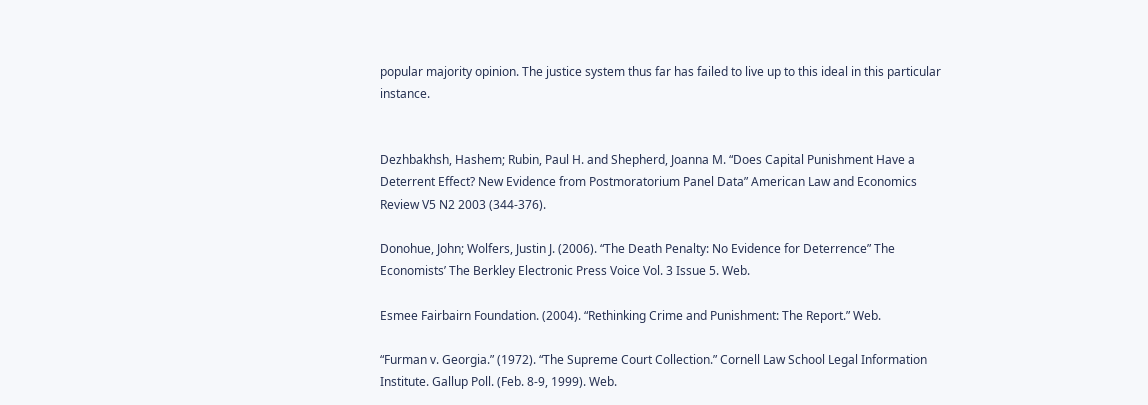popular majority opinion. The justice system thus far has failed to live up to this ideal in this particular instance.


Dezhbakhsh, Hashem; Rubin, Paul H. and Shepherd, Joanna M. “Does Capital Punishment Have a Deterrent Effect? New Evidence from Postmoratorium Panel Data” American Law and Economics Review V5 N2 2003 (344-376).

Donohue, John; Wolfers, Justin J. (2006). “The Death Penalty: No Evidence for Deterrence” The Economists’ The Berkley Electronic Press Voice Vol. 3 Issue 5. Web.

Esmee Fairbairn Foundation. (2004). “Rethinking Crime and Punishment: The Report.” Web.

“Furman v. Georgia.” (1972). “The Supreme Court Collection.” Cornell Law School Legal Information Institute. Gallup Poll. (Feb. 8-9, 1999). Web.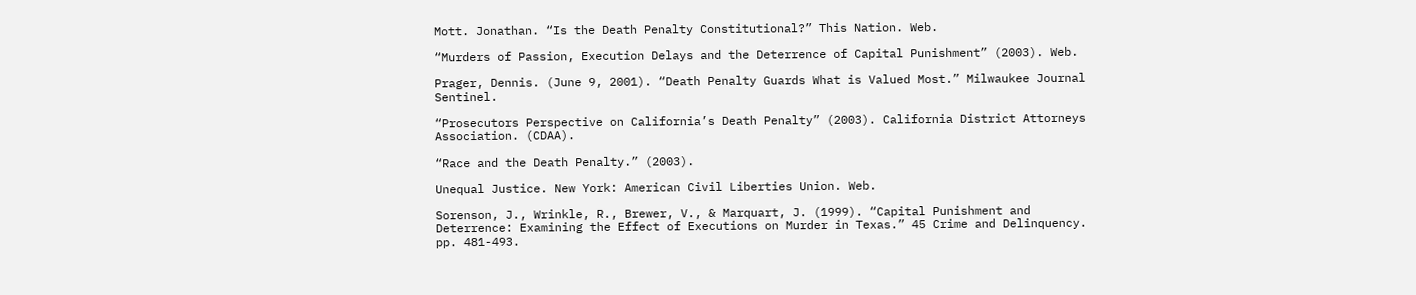Mott. Jonathan. “Is the Death Penalty Constitutional?” This Nation. Web.

“Murders of Passion, Execution Delays and the Deterrence of Capital Punishment” (2003). Web.

Prager, Dennis. (June 9, 2001). “Death Penalty Guards What is Valued Most.” Milwaukee Journal Sentinel.

“Prosecutors Perspective on California’s Death Penalty” (2003). California District Attorneys Association. (CDAA).

“Race and the Death Penalty.” (2003).

Unequal Justice. New York: American Civil Liberties Union. Web.

Sorenson, J., Wrinkle, R., Brewer, V., & Marquart, J. (1999). “Capital Punishment and Deterrence: Examining the Effect of Executions on Murder in Texas.” 45 Crime and Delinquency. pp. 481-493.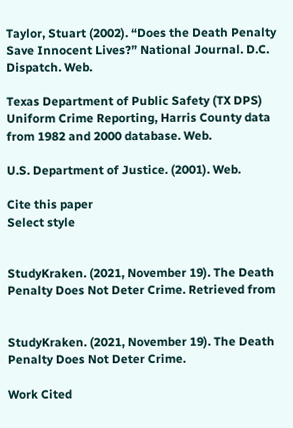Taylor, Stuart (2002). “Does the Death Penalty Save Innocent Lives?” National Journal. D.C. Dispatch. Web.

Texas Department of Public Safety (TX DPS) Uniform Crime Reporting, Harris County data from 1982 and 2000 database. Web.

U.S. Department of Justice. (2001). Web.

Cite this paper
Select style


StudyKraken. (2021, November 19). The Death Penalty Does Not Deter Crime. Retrieved from


StudyKraken. (2021, November 19). The Death Penalty Does Not Deter Crime.

Work Cited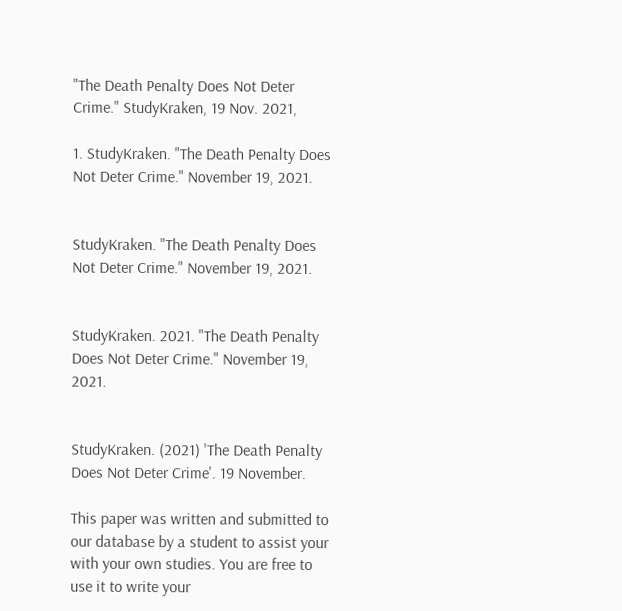"The Death Penalty Does Not Deter Crime." StudyKraken, 19 Nov. 2021,

1. StudyKraken. "The Death Penalty Does Not Deter Crime." November 19, 2021.


StudyKraken. "The Death Penalty Does Not Deter Crime." November 19, 2021.


StudyKraken. 2021. "The Death Penalty Does Not Deter Crime." November 19, 2021.


StudyKraken. (2021) 'The Death Penalty Does Not Deter Crime'. 19 November.

This paper was written and submitted to our database by a student to assist your with your own studies. You are free to use it to write your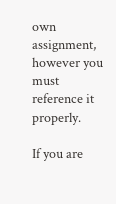own assignment, however you must reference it properly.

If you are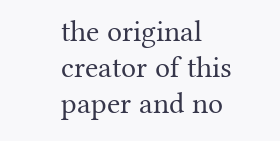the original creator of this paper and no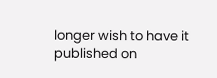longer wish to have it published on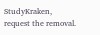StudyKraken, request the removal.